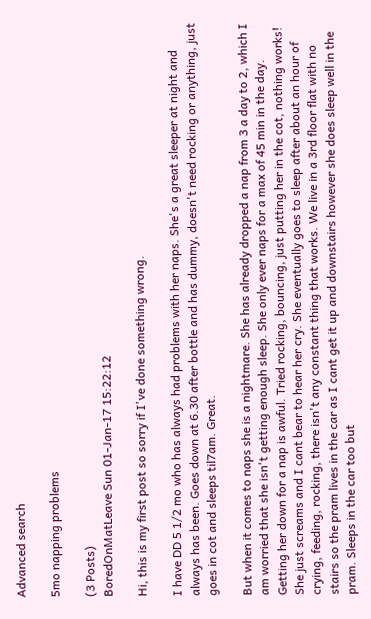Advanced search

5mo napping problems

(3 Posts)
BoredOnMatLeave Sun 01-Jan-17 15:22:12

Hi, this is my first post so sorry if I've done something wrong.

I have DD 5 1/2 mo who has always had problems with her naps. She's a great sleeper at night and always has been. Goes down at 6.30 after bottle and has dummy, doesn't need rocking or anything, just goes in cot and sleeps til7am. Great.

But when it comes to naps she is a nightmare. She has already dropped a nap from 3 a day to 2, which I am worried that she isn't getting enough sleep. She only ever naps for a max of 45 min in the day. Getting her down for a nap is awful. Tried rocking, bouncing, just putting her in the cot, nothing works! She just screams and I cant bear to hear her cry. She eventually goes to sleep after about an hour of crying, feeding, rocking, there isn't any constant thing that works. We live in a 3rd floor flat with no stairs so the pram lives in the car as I cant get it up and downstairs however she does sleep well in the pram. Sleeps in the car too but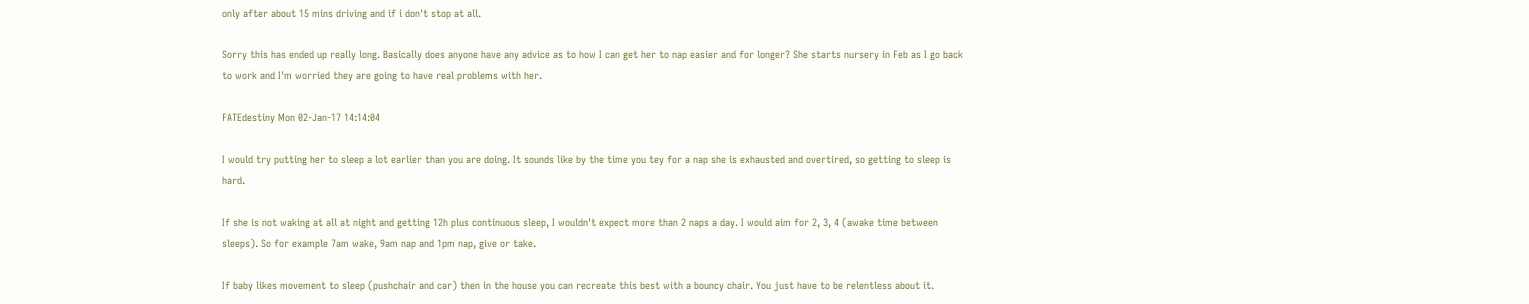only after about 15 mins driving and if i don't stop at all.

Sorry this has ended up really long. Basically does anyone have any advice as to how I can get her to nap easier and for longer? She starts nursery in Feb as I go back to work and I'm worried they are going to have real problems with her.

FATEdestiny Mon 02-Jan-17 14:14:04

I would try putting her to sleep a lot earlier than you are doing. It sounds like by the time you tey for a nap she is exhausted and overtired, so getting to sleep is hard.

If she is not waking at all at night and getting 12h plus continuous sleep, I wouldn't expect more than 2 naps a day. I would aim for 2, 3, 4 (awake time between sleeps). So for example 7am wake, 9am nap and 1pm nap, give or take.

If baby likes movement to sleep (pushchair and car) then in the house you can recreate this best with a bouncy chair. You just have to be relentless about it.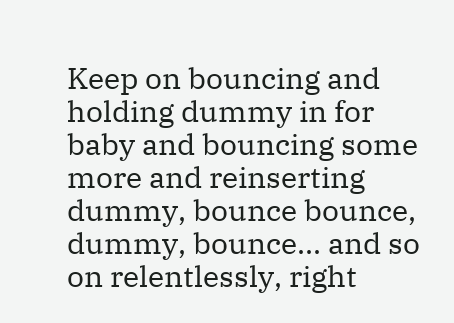Keep on bouncing and holding dummy in for baby and bouncing some more and reinserting dummy, bounce bounce, dummy, bounce... and so on relentlessly, right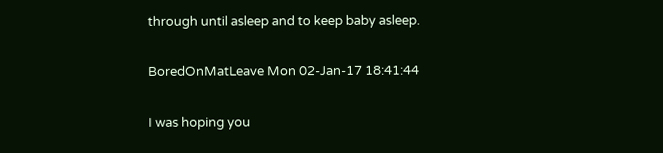through until asleep and to keep baby asleep.

BoredOnMatLeave Mon 02-Jan-17 18:41:44

I was hoping you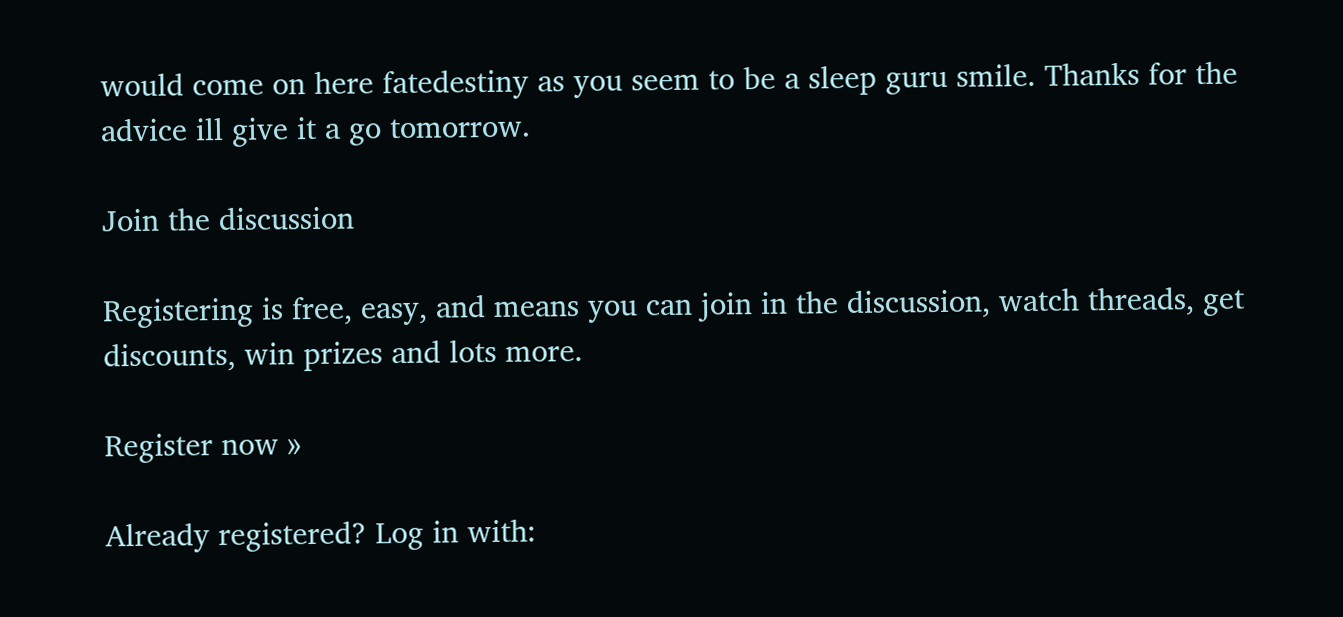would come on here fatedestiny as you seem to be a sleep guru smile. Thanks for the advice ill give it a go tomorrow.

Join the discussion

Registering is free, easy, and means you can join in the discussion, watch threads, get discounts, win prizes and lots more.

Register now »

Already registered? Log in with: